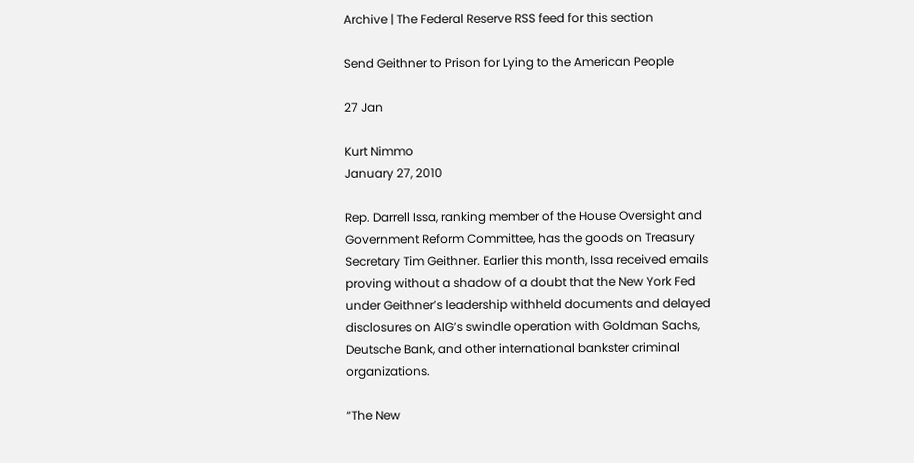Archive | The Federal Reserve RSS feed for this section

Send Geithner to Prison for Lying to the American People

27 Jan

Kurt Nimmo
January 27, 2010

Rep. Darrell Issa, ranking member of the House Oversight and Government Reform Committee, has the goods on Treasury Secretary Tim Geithner. Earlier this month, Issa received emails proving without a shadow of a doubt that the New York Fed under Geithner’s leadership withheld documents and delayed disclosures on AIG’s swindle operation with Goldman Sachs, Deutsche Bank, and other international bankster criminal organizations.

“The New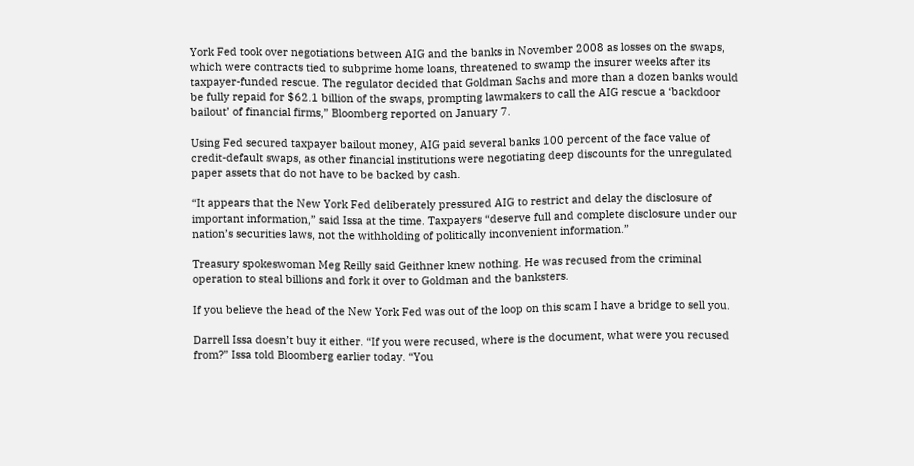York Fed took over negotiations between AIG and the banks in November 2008 as losses on the swaps, which were contracts tied to subprime home loans, threatened to swamp the insurer weeks after its taxpayer-funded rescue. The regulator decided that Goldman Sachs and more than a dozen banks would be fully repaid for $62.1 billion of the swaps, prompting lawmakers to call the AIG rescue a ‘backdoor bailout’ of financial firms,” Bloomberg reported on January 7.

Using Fed secured taxpayer bailout money, AIG paid several banks 100 percent of the face value of credit-default swaps, as other financial institutions were negotiating deep discounts for the unregulated paper assets that do not have to be backed by cash.

“It appears that the New York Fed deliberately pressured AIG to restrict and delay the disclosure of important information,” said Issa at the time. Taxpayers “deserve full and complete disclosure under our nation’s securities laws, not the withholding of politically inconvenient information.”

Treasury spokeswoman Meg Reilly said Geithner knew nothing. He was recused from the criminal operation to steal billions and fork it over to Goldman and the banksters.

If you believe the head of the New York Fed was out of the loop on this scam I have a bridge to sell you.

Darrell Issa doesn’t buy it either. “If you were recused, where is the document, what were you recused from?” Issa told Bloomberg earlier today. “You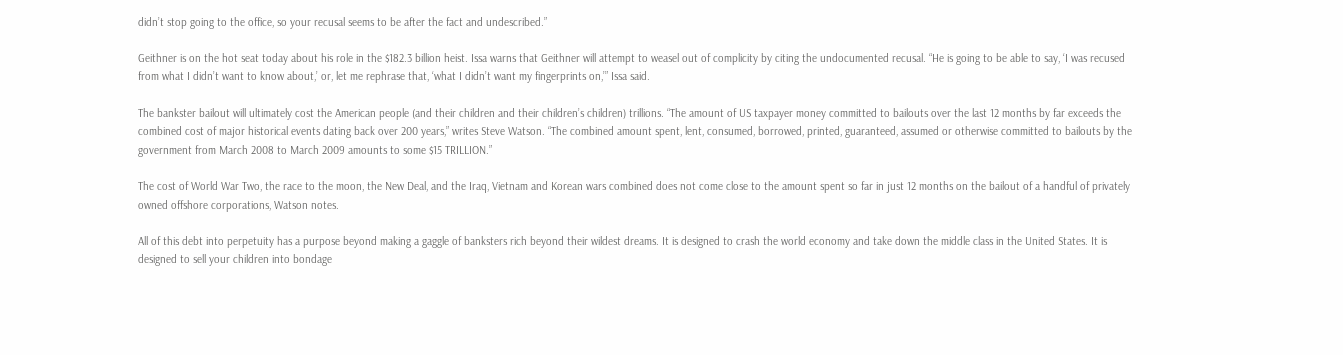didn’t stop going to the office, so your recusal seems to be after the fact and undescribed.”

Geithner is on the hot seat today about his role in the $182.3 billion heist. Issa warns that Geithner will attempt to weasel out of complicity by citing the undocumented recusal. “He is going to be able to say, ‘I was recused from what I didn’t want to know about,’ or, let me rephrase that, ‘what I didn’t want my fingerprints on,’” Issa said.

The bankster bailout will ultimately cost the American people (and their children and their children’s children) trillions. “The amount of US taxpayer money committed to bailouts over the last 12 months by far exceeds the combined cost of major historical events dating back over 200 years,” writes Steve Watson. “The combined amount spent, lent, consumed, borrowed, printed, guaranteed, assumed or otherwise committed to bailouts by the government from March 2008 to March 2009 amounts to some $15 TRILLION.”

The cost of World War Two, the race to the moon, the New Deal, and the Iraq, Vietnam and Korean wars combined does not come close to the amount spent so far in just 12 months on the bailout of a handful of privately owned offshore corporations, Watson notes.

All of this debt into perpetuity has a purpose beyond making a gaggle of banksters rich beyond their wildest dreams. It is designed to crash the world economy and take down the middle class in the United States. It is designed to sell your children into bondage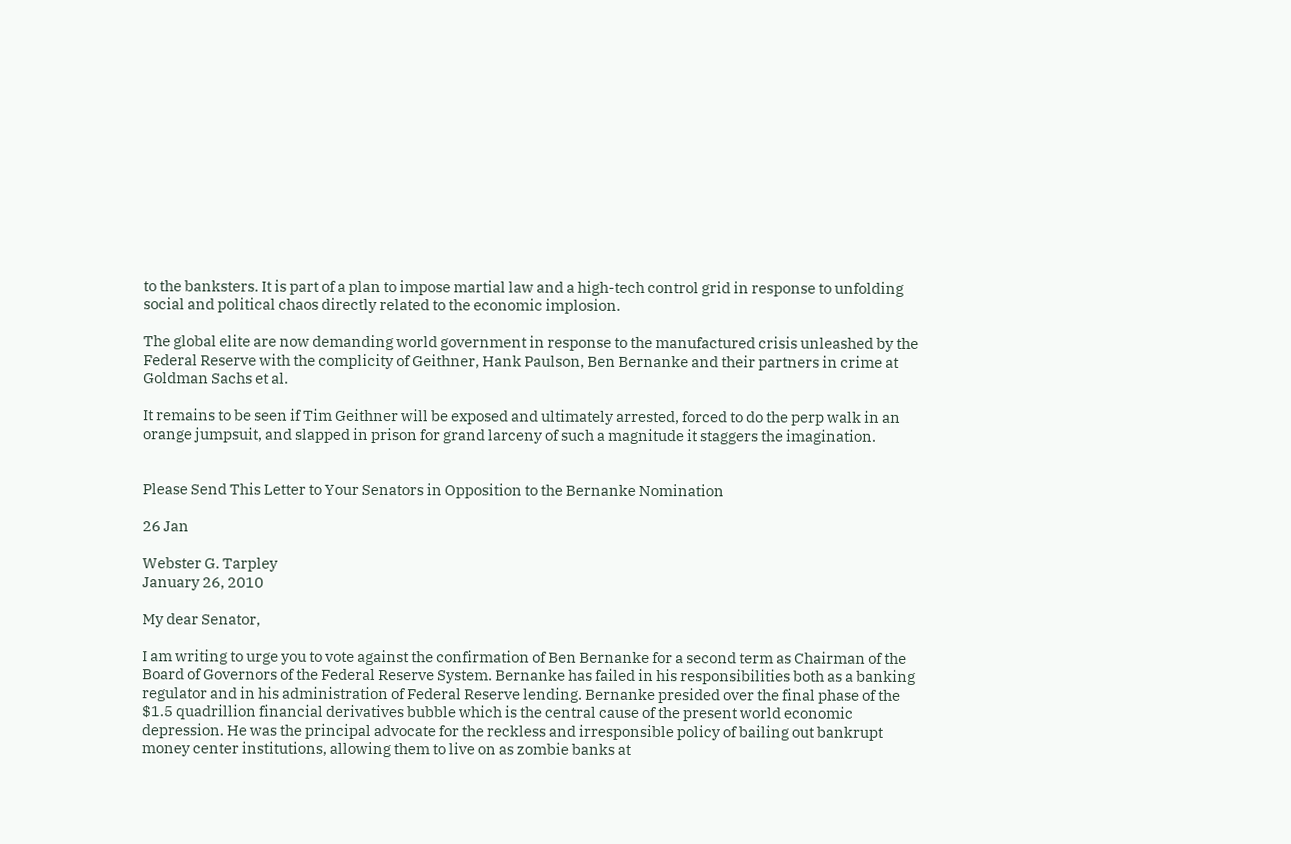to the banksters. It is part of a plan to impose martial law and a high-tech control grid in response to unfolding social and political chaos directly related to the economic implosion.

The global elite are now demanding world government in response to the manufactured crisis unleashed by the Federal Reserve with the complicity of Geithner, Hank Paulson, Ben Bernanke and their partners in crime at Goldman Sachs et al.

It remains to be seen if Tim Geithner will be exposed and ultimately arrested, forced to do the perp walk in an orange jumpsuit, and slapped in prison for grand larceny of such a magnitude it staggers the imagination.


Please Send This Letter to Your Senators in Opposition to the Bernanke Nomination

26 Jan

Webster G. Tarpley
January 26, 2010

My dear Senator,

I am writing to urge you to vote against the confirmation of Ben Bernanke for a second term as Chairman of the Board of Governors of the Federal Reserve System. Bernanke has failed in his responsibilities both as a banking regulator and in his administration of Federal Reserve lending. Bernanke presided over the final phase of the $1.5 quadrillion financial derivatives bubble which is the central cause of the present world economic depression. He was the principal advocate for the reckless and irresponsible policy of bailing out bankrupt money center institutions, allowing them to live on as zombie banks at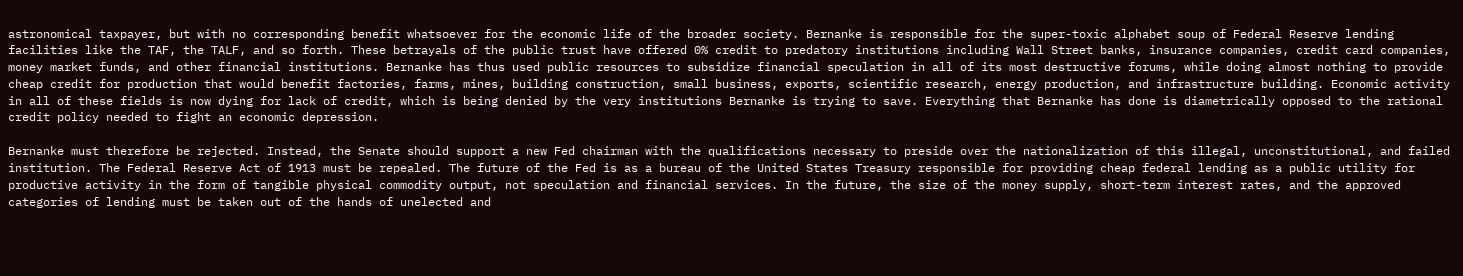astronomical taxpayer, but with no corresponding benefit whatsoever for the economic life of the broader society. Bernanke is responsible for the super-toxic alphabet soup of Federal Reserve lending facilities like the TAF, the TALF, and so forth. These betrayals of the public trust have offered 0% credit to predatory institutions including Wall Street banks, insurance companies, credit card companies, money market funds, and other financial institutions. Bernanke has thus used public resources to subsidize financial speculation in all of its most destructive forums, while doing almost nothing to provide cheap credit for production that would benefit factories, farms, mines, building construction, small business, exports, scientific research, energy production, and infrastructure building. Economic activity in all of these fields is now dying for lack of credit, which is being denied by the very institutions Bernanke is trying to save. Everything that Bernanke has done is diametrically opposed to the rational credit policy needed to fight an economic depression.

Bernanke must therefore be rejected. Instead, the Senate should support a new Fed chairman with the qualifications necessary to preside over the nationalization of this illegal, unconstitutional, and failed institution. The Federal Reserve Act of 1913 must be repealed. The future of the Fed is as a bureau of the United States Treasury responsible for providing cheap federal lending as a public utility for productive activity in the form of tangible physical commodity output, not speculation and financial services. In the future, the size of the money supply, short-term interest rates, and the approved categories of lending must be taken out of the hands of unelected and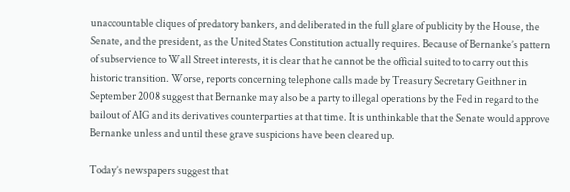unaccountable cliques of predatory bankers, and deliberated in the full glare of publicity by the House, the Senate, and the president, as the United States Constitution actually requires. Because of Bernanke’s pattern of subservience to Wall Street interests, it is clear that he cannot be the official suited to to carry out this historic transition. Worse, reports concerning telephone calls made by Treasury Secretary Geithner in September 2008 suggest that Bernanke may also be a party to illegal operations by the Fed in regard to the bailout of AIG and its derivatives counterparties at that time. It is unthinkable that the Senate would approve Bernanke unless and until these grave suspicions have been cleared up.

Today’s newspapers suggest that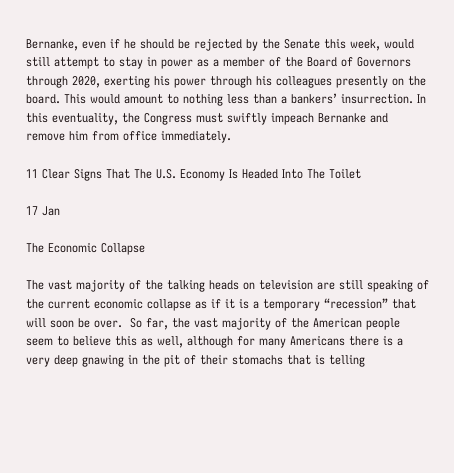Bernanke, even if he should be rejected by the Senate this week, would still attempt to stay in power as a member of the Board of Governors through 2020, exerting his power through his colleagues presently on the board. This would amount to nothing less than a bankers’ insurrection. In this eventuality, the Congress must swiftly impeach Bernanke and remove him from office immediately.

11 Clear Signs That The U.S. Economy Is Headed Into The Toilet

17 Jan

The Economic Collapse

The vast majority of the talking heads on television are still speaking of the current economic collapse as if it is a temporary “recession” that will soon be over.  So far, the vast majority of the American people seem to believe this as well, although for many Americans there is a very deep gnawing in the pit of their stomachs that is telling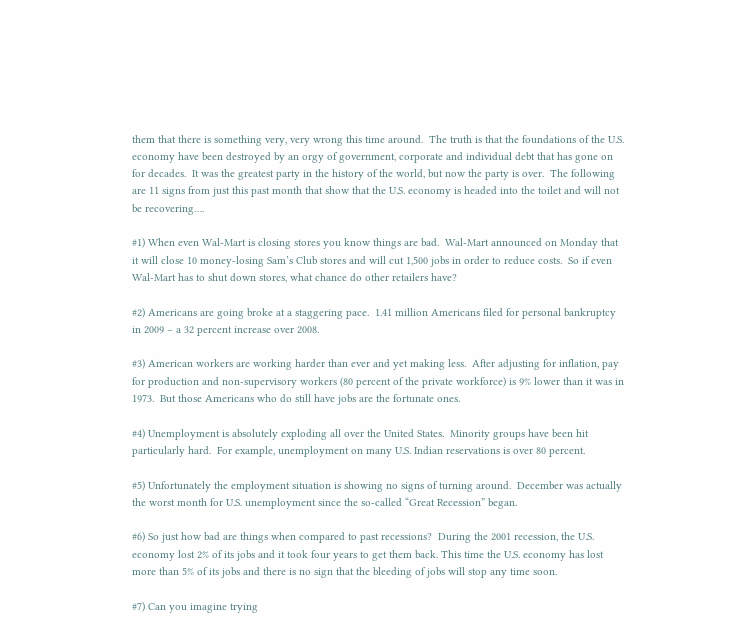them that there is something very, very wrong this time around.  The truth is that the foundations of the U.S. economy have been destroyed by an orgy of government, corporate and individual debt that has gone on for decades.  It was the greatest party in the history of the world, but now the party is over.  The following are 11 signs from just this past month that show that the U.S. economy is headed into the toilet and will not be recovering….

#1) When even Wal-Mart is closing stores you know things are bad.  Wal-Mart announced on Monday that it will close 10 money-losing Sam’s Club stores and will cut 1,500 jobs in order to reduce costs.  So if even Wal-Mart has to shut down stores, what chance do other retailers have?

#2) Americans are going broke at a staggering pace.  1.41 million Americans filed for personal bankruptcy in 2009 – a 32 percent increase over 2008.

#3) American workers are working harder than ever and yet making less.  After adjusting for inflation, pay for production and non-supervisory workers (80 percent of the private workforce) is 9% lower than it was in 1973.  But those Americans who do still have jobs are the fortunate ones.

#4) Unemployment is absolutely exploding all over the United States.  Minority groups have been hit particularly hard.  For example, unemployment on many U.S. Indian reservations is over 80 percent.

#5) Unfortunately the employment situation is showing no signs of turning around.  December was actually the worst month for U.S. unemployment since the so-called “Great Recession” began.

#6) So just how bad are things when compared to past recessions?  During the 2001 recession, the U.S. economy lost 2% of its jobs and it took four years to get them back. This time the U.S. economy has lost more than 5% of its jobs and there is no sign that the bleeding of jobs will stop any time soon.

#7) Can you imagine trying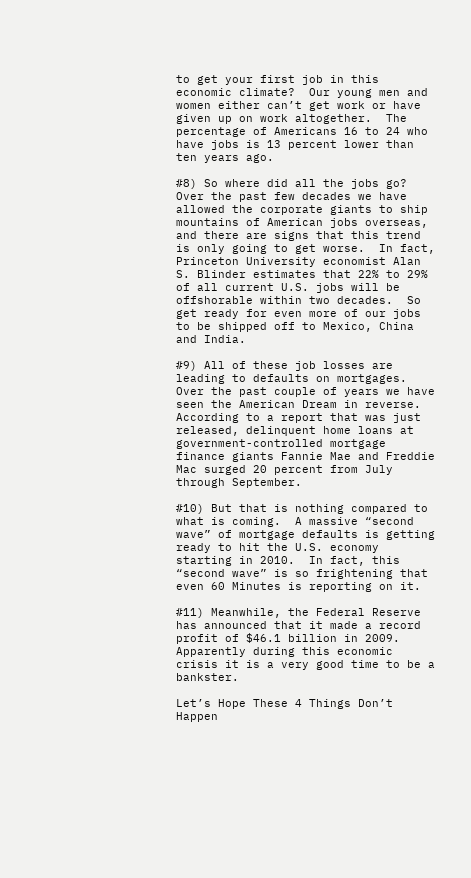to get your first job in this economic climate?  Our young men and women either can’t get work or have given up on work altogether.  The percentage of Americans 16 to 24 who have jobs is 13 percent lower than ten years ago.

#8) So where did all the jobs go?  Over the past few decades we have allowed the corporate giants to ship mountains of American jobs overseas, and there are signs that this trend is only going to get worse.  In fact, Princeton University economist Alan S. Blinder estimates that 22% to 29% of all current U.S. jobs will be offshorable within two decades.  So get ready for even more of our jobs to be shipped off to Mexico, China and India.

#9) All of these job losses are leading to defaults on mortgages.  Over the past couple of years we have seen the American Dream in reverse.  According to a report that was just released, delinquent home loans at government-controlled mortgage finance giants Fannie Mae and Freddie Mac surged 20 percent from July through September.

#10) But that is nothing compared to what is coming.  A massive “second wave” of mortgage defaults is getting ready to hit the U.S. economy starting in 2010.  In fact, this “second wave” is so frightening that even 60 Minutes is reporting on it.

#11) Meanwhile, the Federal Reserve has announced that it made a record profit of $46.1 billion in 2009.  Apparently during this economic crisis it is a very good time to be a bankster.

Let’s Hope These 4 Things Don’t Happen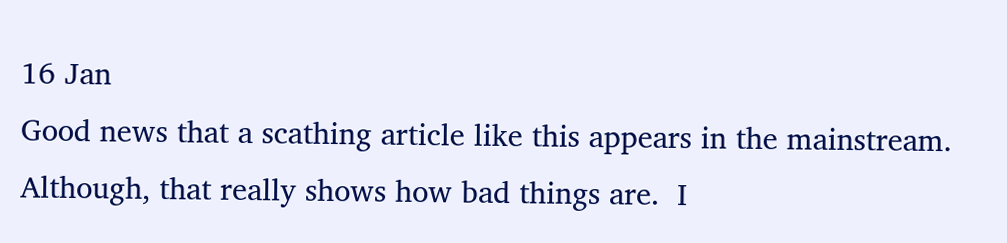16 Jan
Good news that a scathing article like this appears in the mainstream.  Although, that really shows how bad things are.  I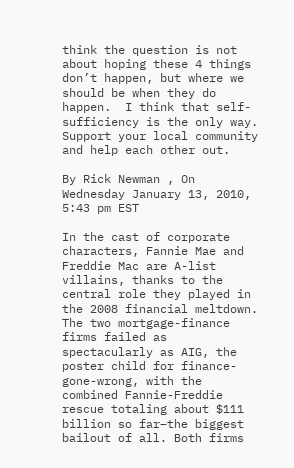think the question is not about hoping these 4 things don’t happen, but where we should be when they do happen.  I think that self-sufficiency is the only way.  Support your local community and help each other out.

By Rick Newman , On Wednesday January 13, 2010, 5:43 pm EST

In the cast of corporate characters, Fannie Mae and Freddie Mac are A-list villains, thanks to the central role they played in the 2008 financial meltdown. The two mortgage-finance firms failed as spectacularly as AIG, the poster child for finance-gone-wrong, with the combined Fannie-Freddie rescue totaling about $111 billion so far–the biggest bailout of all. Both firms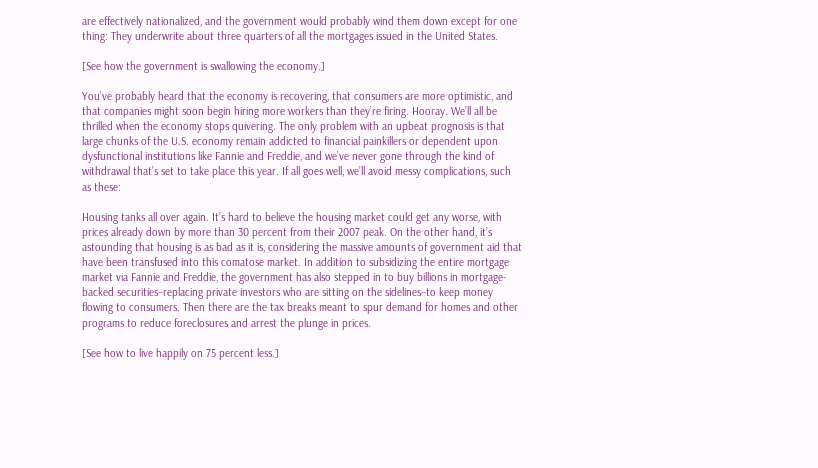are effectively nationalized, and the government would probably wind them down except for one thing: They underwrite about three quarters of all the mortgages issued in the United States.

[See how the government is swallowing the economy.]

You’ve probably heard that the economy is recovering, that consumers are more optimistic, and that companies might soon begin hiring more workers than they’re firing. Hooray. We’ll all be thrilled when the economy stops quivering. The only problem with an upbeat prognosis is that large chunks of the U.S. economy remain addicted to financial painkillers or dependent upon dysfunctional institutions like Fannie and Freddie, and we’ve never gone through the kind of withdrawal that’s set to take place this year. If all goes well, we’ll avoid messy complications, such as these:

Housing tanks all over again. It’s hard to believe the housing market could get any worse, with prices already down by more than 30 percent from their 2007 peak. On the other hand, it’s astounding that housing is as bad as it is, considering the massive amounts of government aid that have been transfused into this comatose market. In addition to subsidizing the entire mortgage market via Fannie and Freddie, the government has also stepped in to buy billions in mortgage-backed securities–replacing private investors who are sitting on the sidelines–to keep money flowing to consumers. Then there are the tax breaks meant to spur demand for homes and other programs to reduce foreclosures and arrest the plunge in prices.

[See how to live happily on 75 percent less.]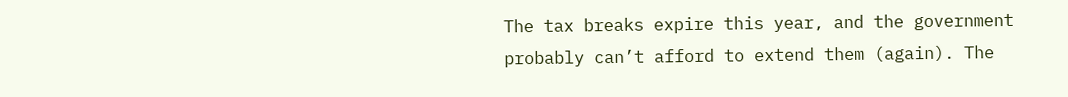The tax breaks expire this year, and the government probably can’t afford to extend them (again). The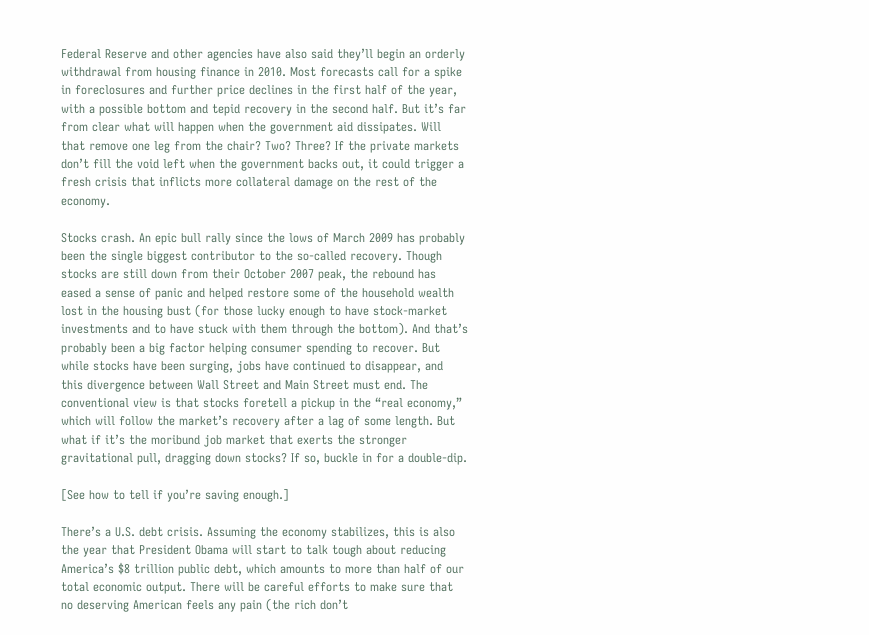Federal Reserve and other agencies have also said they’ll begin an orderly withdrawal from housing finance in 2010. Most forecasts call for a spike in foreclosures and further price declines in the first half of the year, with a possible bottom and tepid recovery in the second half. But it’s far from clear what will happen when the government aid dissipates. Will that remove one leg from the chair? Two? Three? If the private markets don’t fill the void left when the government backs out, it could trigger a fresh crisis that inflicts more collateral damage on the rest of the economy.

Stocks crash. An epic bull rally since the lows of March 2009 has probably been the single biggest contributor to the so-called recovery. Though stocks are still down from their October 2007 peak, the rebound has eased a sense of panic and helped restore some of the household wealth lost in the housing bust (for those lucky enough to have stock-market investments and to have stuck with them through the bottom). And that’s probably been a big factor helping consumer spending to recover. But while stocks have been surging, jobs have continued to disappear, and this divergence between Wall Street and Main Street must end. The conventional view is that stocks foretell a pickup in the “real economy,” which will follow the market’s recovery after a lag of some length. But what if it’s the moribund job market that exerts the stronger gravitational pull, dragging down stocks? If so, buckle in for a double-dip.

[See how to tell if you’re saving enough.]

There’s a U.S. debt crisis. Assuming the economy stabilizes, this is also the year that President Obama will start to talk tough about reducing America’s $8 trillion public debt, which amounts to more than half of our total economic output. There will be careful efforts to make sure that no deserving American feels any pain (the rich don’t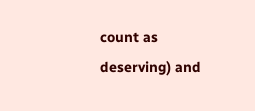count as deserving) and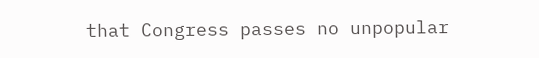that Congress passes no unpopular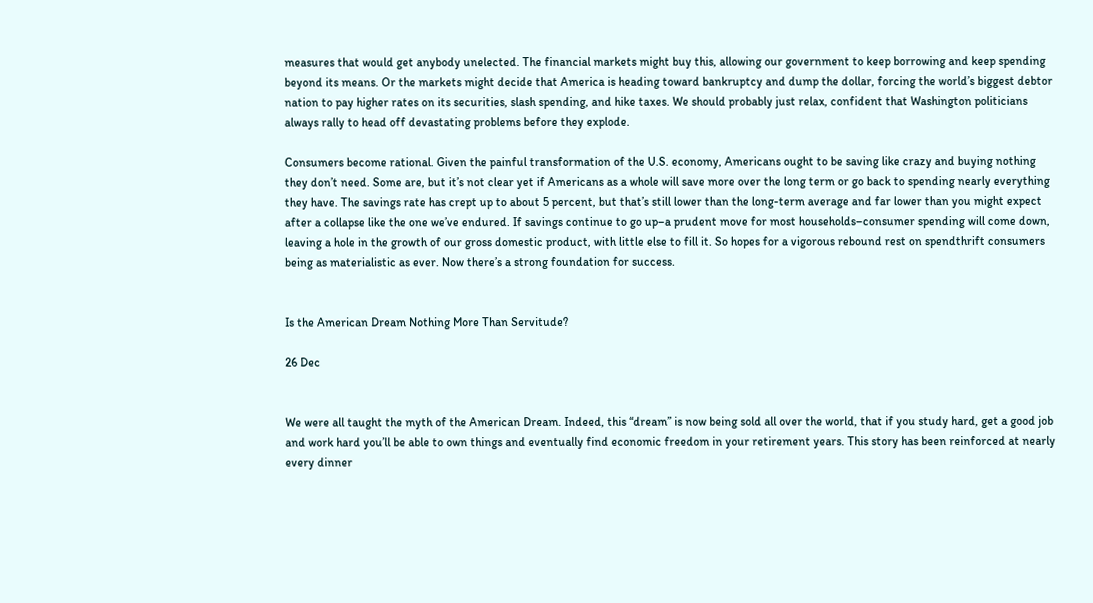measures that would get anybody unelected. The financial markets might buy this, allowing our government to keep borrowing and keep spending beyond its means. Or the markets might decide that America is heading toward bankruptcy and dump the dollar, forcing the world’s biggest debtor nation to pay higher rates on its securities, slash spending, and hike taxes. We should probably just relax, confident that Washington politicians always rally to head off devastating problems before they explode.

Consumers become rational. Given the painful transformation of the U.S. economy, Americans ought to be saving like crazy and buying nothing they don’t need. Some are, but it’s not clear yet if Americans as a whole will save more over the long term or go back to spending nearly everything they have. The savings rate has crept up to about 5 percent, but that’s still lower than the long-term average and far lower than you might expect after a collapse like the one we’ve endured. If savings continue to go up–a prudent move for most households–consumer spending will come down, leaving a hole in the growth of our gross domestic product, with little else to fill it. So hopes for a vigorous rebound rest on spendthrift consumers being as materialistic as ever. Now there’s a strong foundation for success.


Is the American Dream Nothing More Than Servitude?

26 Dec


We were all taught the myth of the American Dream. Indeed, this “dream” is now being sold all over the world, that if you study hard, get a good job and work hard you’ll be able to own things and eventually find economic freedom in your retirement years. This story has been reinforced at nearly every dinner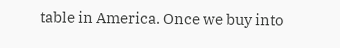table in America. Once we buy into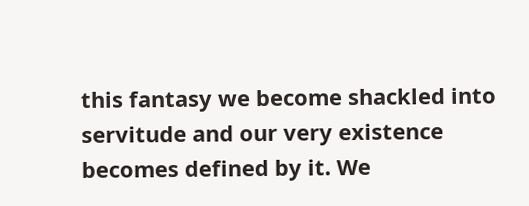this fantasy we become shackled into servitude and our very existence becomes defined by it. We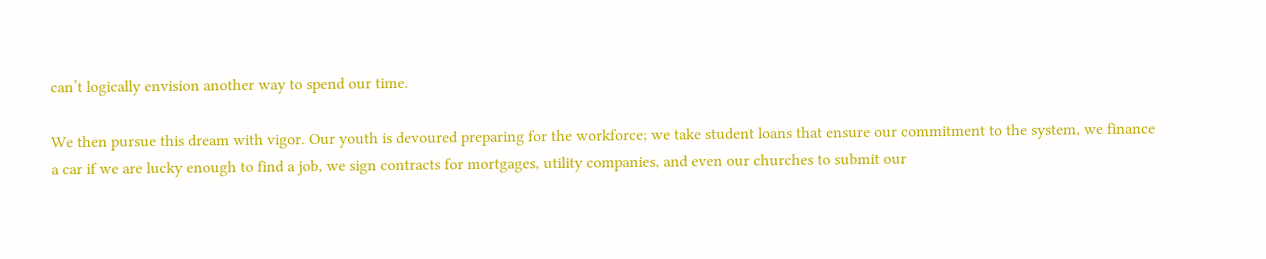can’t logically envision another way to spend our time.

We then pursue this dream with vigor. Our youth is devoured preparing for the workforce; we take student loans that ensure our commitment to the system, we finance a car if we are lucky enough to find a job, we sign contracts for mortgages, utility companies, and even our churches to submit our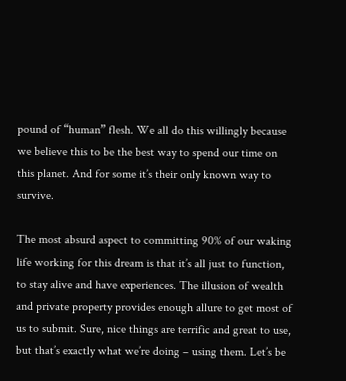pound of “human” flesh. We all do this willingly because we believe this to be the best way to spend our time on this planet. And for some it’s their only known way to survive.

The most absurd aspect to committing 90% of our waking life working for this dream is that it’s all just to function, to stay alive and have experiences. The illusion of wealth and private property provides enough allure to get most of us to submit. Sure, nice things are terrific and great to use, but that’s exactly what we’re doing – using them. Let’s be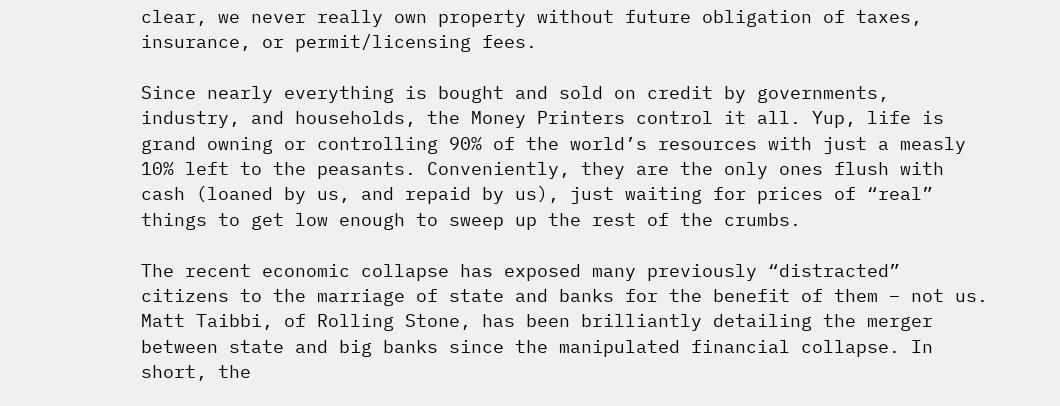clear, we never really own property without future obligation of taxes, insurance, or permit/licensing fees.

Since nearly everything is bought and sold on credit by governments, industry, and households, the Money Printers control it all. Yup, life is grand owning or controlling 90% of the world’s resources with just a measly 10% left to the peasants. Conveniently, they are the only ones flush with cash (loaned by us, and repaid by us), just waiting for prices of “real” things to get low enough to sweep up the rest of the crumbs.

The recent economic collapse has exposed many previously “distracted” citizens to the marriage of state and banks for the benefit of them – not us. Matt Taibbi, of Rolling Stone, has been brilliantly detailing the merger between state and big banks since the manipulated financial collapse. In short, the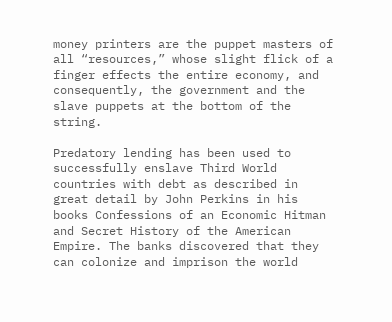money printers are the puppet masters of all “resources,” whose slight flick of a finger effects the entire economy, and consequently, the government and the slave puppets at the bottom of the string.

Predatory lending has been used to successfully enslave Third World countries with debt as described in great detail by John Perkins in his books Confessions of an Economic Hitman and Secret History of the American Empire. The banks discovered that they can colonize and imprison the world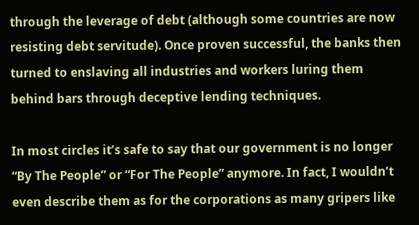through the leverage of debt (although some countries are now resisting debt servitude). Once proven successful, the banks then turned to enslaving all industries and workers luring them behind bars through deceptive lending techniques.

In most circles it’s safe to say that our government is no longer “By The People” or “For The People” anymore. In fact, I wouldn’t even describe them as for the corporations as many gripers like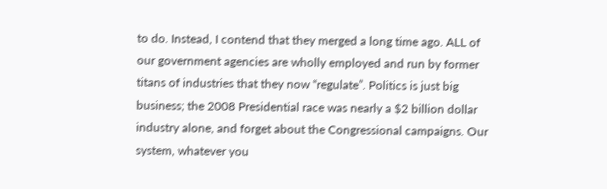to do. Instead, I contend that they merged a long time ago. ALL of our government agencies are wholly employed and run by former titans of industries that they now “regulate”. Politics is just big business; the 2008 Presidential race was nearly a $2 billion dollar industry alone, and forget about the Congressional campaigns. Our system, whatever you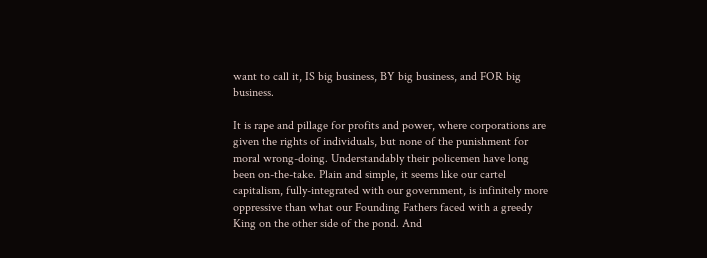want to call it, IS big business, BY big business, and FOR big business.

It is rape and pillage for profits and power, where corporations are given the rights of individuals, but none of the punishment for moral wrong-doing. Understandably their policemen have long been on-the-take. Plain and simple, it seems like our cartel capitalism, fully-integrated with our government, is infinitely more oppressive than what our Founding Fathers faced with a greedy King on the other side of the pond. And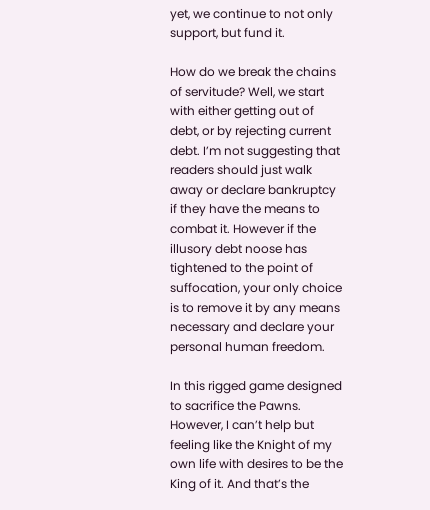yet, we continue to not only support, but fund it.

How do we break the chains of servitude? Well, we start with either getting out of debt, or by rejecting current debt. I’m not suggesting that readers should just walk away or declare bankruptcy if they have the means to combat it. However if the illusory debt noose has tightened to the point of suffocation, your only choice is to remove it by any means necessary and declare your personal human freedom.

In this rigged game designed to sacrifice the Pawns. However, I can’t help but feeling like the Knight of my own life with desires to be the King of it. And that’s the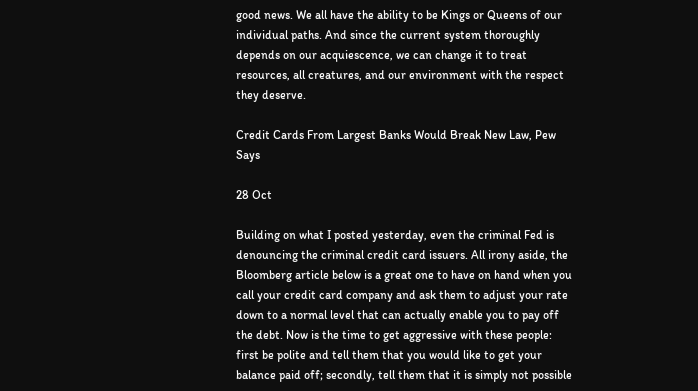good news. We all have the ability to be Kings or Queens of our individual paths. And since the current system thoroughly depends on our acquiescence, we can change it to treat resources, all creatures, and our environment with the respect they deserve.

Credit Cards From Largest Banks Would Break New Law, Pew Says

28 Oct

Building on what I posted yesterday, even the criminal Fed is denouncing the criminal credit card issuers. All irony aside, the Bloomberg article below is a great one to have on hand when you call your credit card company and ask them to adjust your rate down to a normal level that can actually enable you to pay off the debt. Now is the time to get aggressive with these people: first be polite and tell them that you would like to get your balance paid off; secondly, tell them that it is simply not possible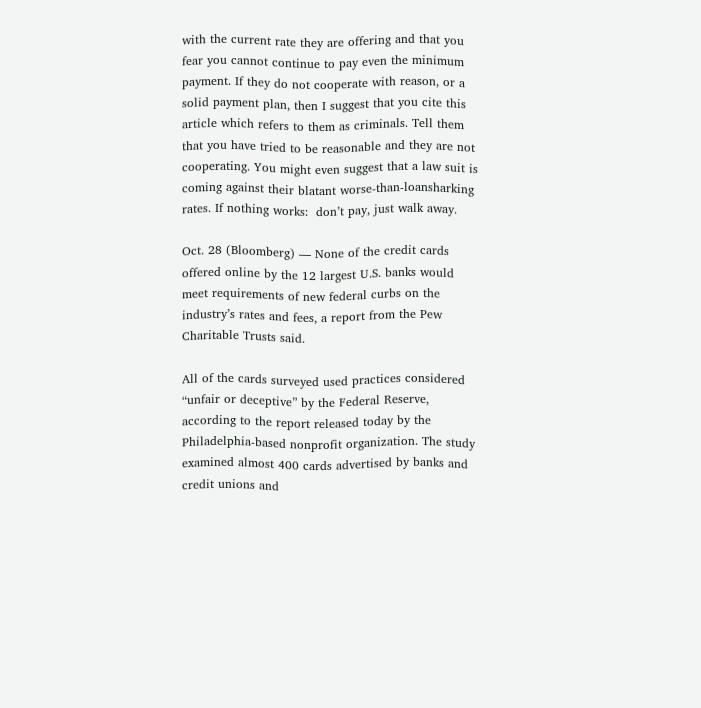with the current rate they are offering and that you fear you cannot continue to pay even the minimum payment. If they do not cooperate with reason, or a solid payment plan, then I suggest that you cite this article which refers to them as criminals. Tell them that you have tried to be reasonable and they are not cooperating. You might even suggest that a law suit is coming against their blatant worse-than-loansharking rates. If nothing works:  don’t pay, just walk away.

Oct. 28 (Bloomberg) — None of the credit cards offered online by the 12 largest U.S. banks would meet requirements of new federal curbs on the industry’s rates and fees, a report from the Pew Charitable Trusts said.

All of the cards surveyed used practices considered “unfair or deceptive” by the Federal Reserve, according to the report released today by the Philadelphia-based nonprofit organization. The study examined almost 400 cards advertised by banks and credit unions and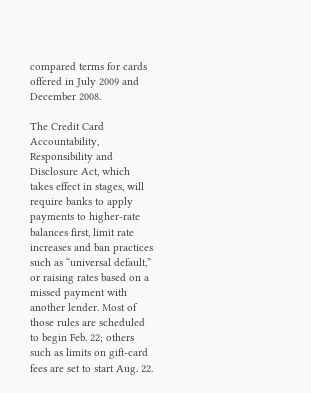compared terms for cards offered in July 2009 and December 2008.

The Credit Card Accountability, Responsibility and Disclosure Act, which takes effect in stages, will require banks to apply payments to higher-rate balances first, limit rate increases and ban practices such as “universal default,” or raising rates based on a missed payment with another lender. Most of those rules are scheduled to begin Feb. 22; others such as limits on gift-card fees are set to start Aug. 22.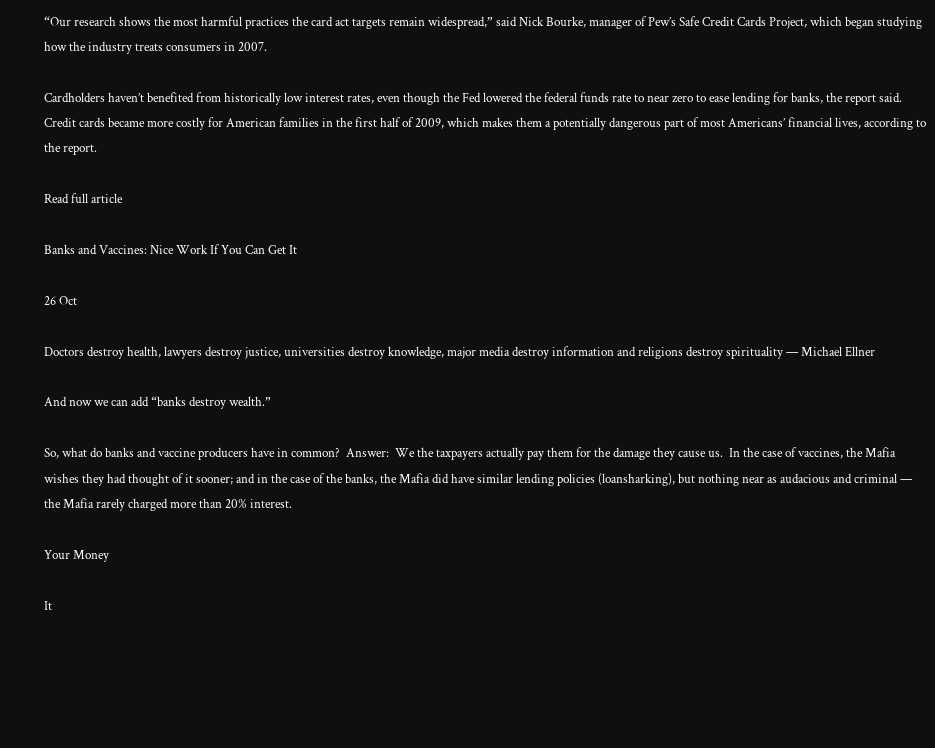“Our research shows the most harmful practices the card act targets remain widespread,” said Nick Bourke, manager of Pew’s Safe Credit Cards Project, which began studying how the industry treats consumers in 2007.

Cardholders haven’t benefited from historically low interest rates, even though the Fed lowered the federal funds rate to near zero to ease lending for banks, the report said. Credit cards became more costly for American families in the first half of 2009, which makes them a potentially dangerous part of most Americans’ financial lives, according to the report.

Read full article

Banks and Vaccines: Nice Work If You Can Get It

26 Oct

Doctors destroy health, lawyers destroy justice, universities destroy knowledge, major media destroy information and religions destroy spirituality — Michael Ellner

And now we can add “banks destroy wealth.”

So, what do banks and vaccine producers have in common?  Answer:  We the taxpayers actually pay them for the damage they cause us.  In the case of vaccines, the Mafia wishes they had thought of it sooner; and in the case of the banks, the Mafia did have similar lending policies (loansharking), but nothing near as audacious and criminal — the Mafia rarely charged more than 20% interest.

Your Money

It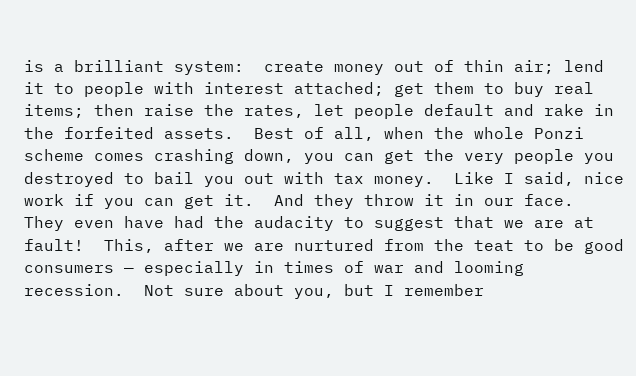is a brilliant system:  create money out of thin air; lend it to people with interest attached; get them to buy real items; then raise the rates, let people default and rake in the forfeited assets.  Best of all, when the whole Ponzi scheme comes crashing down, you can get the very people you destroyed to bail you out with tax money.  Like I said, nice work if you can get it.  And they throw it in our face.  They even have had the audacity to suggest that we are at fault!  This, after we are nurtured from the teat to be good consumers — especially in times of war and looming recession.  Not sure about you, but I remember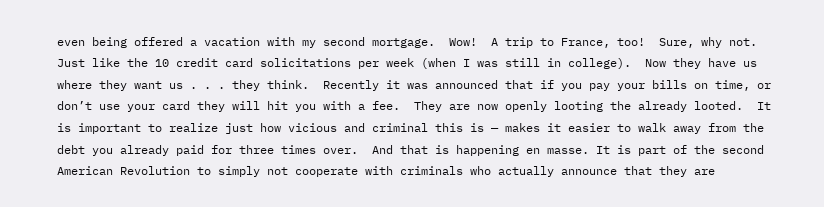even being offered a vacation with my second mortgage.  Wow!  A trip to France, too!  Sure, why not.  Just like the 10 credit card solicitations per week (when I was still in college).  Now they have us where they want us . . . they think.  Recently it was announced that if you pay your bills on time, or don’t use your card they will hit you with a fee.  They are now openly looting the already looted.  It is important to realize just how vicious and criminal this is — makes it easier to walk away from the debt you already paid for three times over.  And that is happening en masse. It is part of the second American Revolution to simply not cooperate with criminals who actually announce that they are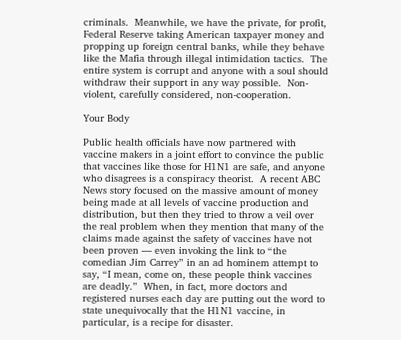criminals.  Meanwhile, we have the private, for profit, Federal Reserve taking American taxpayer money and propping up foreign central banks, while they behave like the Mafia through illegal intimidation tactics.  The entire system is corrupt and anyone with a soul should withdraw their support in any way possible.  Non-violent, carefully considered, non-cooperation.

Your Body

Public health officials have now partnered with vaccine makers in a joint effort to convince the public that vaccines like those for H1N1 are safe, and anyone who disagrees is a conspiracy theorist.  A recent ABC News story focused on the massive amount of money being made at all levels of vaccine production and distribution, but then they tried to throw a veil over the real problem when they mention that many of the claims made against the safety of vaccines have not been proven — even invoking the link to “the comedian Jim Carrey” in an ad hominem attempt to say, “I mean, come on, these people think vaccines are deadly.”  When, in fact, more doctors and registered nurses each day are putting out the word to state unequivocally that the H1N1 vaccine, in particular, is a recipe for disaster.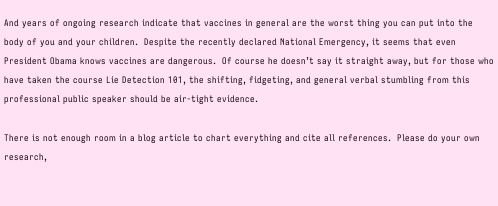And years of ongoing research indicate that vaccines in general are the worst thing you can put into the body of you and your children.  Despite the recently declared National Emergency, it seems that even President Obama knows vaccines are dangerous.  Of course he doesn’t say it straight away, but for those who have taken the course Lie Detection 101, the shifting, fidgeting, and general verbal stumbling from this professional public speaker should be air-tight evidence.

There is not enough room in a blog article to chart everything and cite all references.  Please do your own research,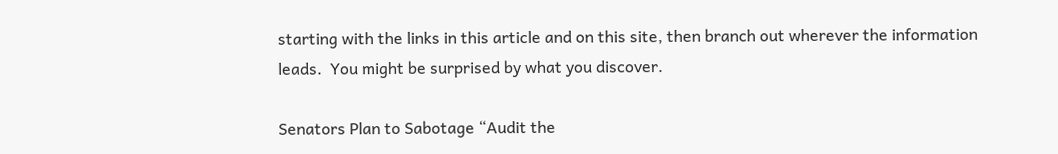starting with the links in this article and on this site, then branch out wherever the information leads.  You might be surprised by what you discover.

Senators Plan to Sabotage “Audit the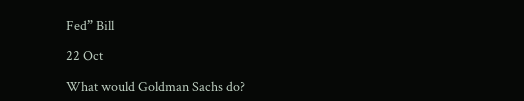Fed” Bill

22 Oct

What would Goldman Sachs do?